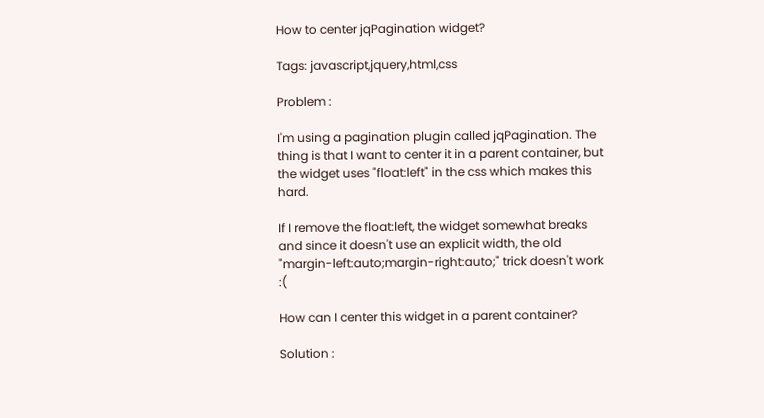How to center jqPagination widget?

Tags: javascript,jquery,html,css

Problem :

I'm using a pagination plugin called jqPagination. The thing is that I want to center it in a parent container, but the widget uses "float:left" in the css which makes this hard.

If I remove the float:left, the widget somewhat breaks and since it doesn't use an explicit width, the old "margin-left:auto;margin-right:auto;" trick doesn't work :(

How can I center this widget in a parent container?

Solution :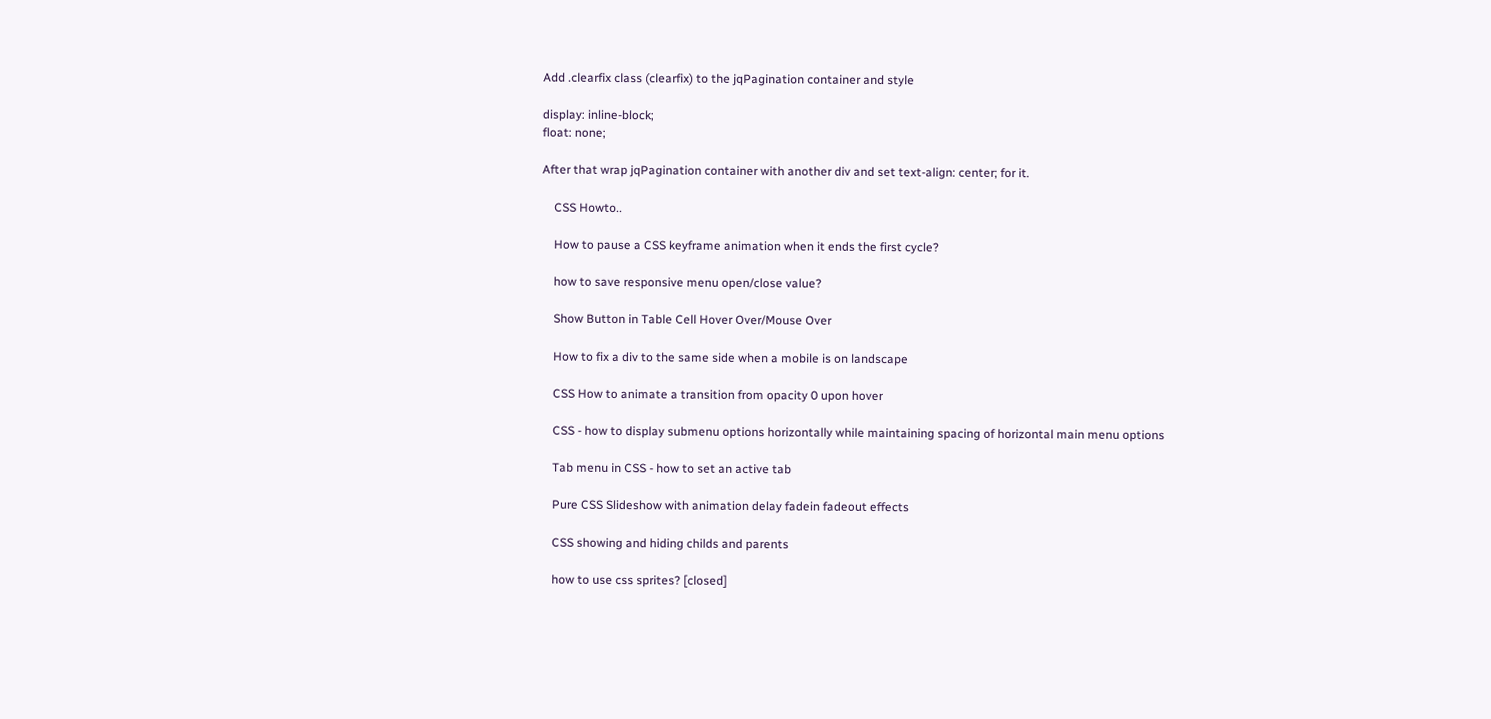Add .clearfix class (clearfix) to the jqPagination container and style

display: inline-block;
float: none;

After that wrap jqPagination container with another div and set text-align: center; for it.

    CSS Howto..

    How to pause a CSS keyframe animation when it ends the first cycle?

    how to save responsive menu open/close value?

    Show Button in Table Cell Hover Over/Mouse Over

    How to fix a div to the same side when a mobile is on landscape

    CSS How to animate a transition from opacity 0 upon hover

    CSS - how to display submenu options horizontally while maintaining spacing of horizontal main menu options

    Tab menu in CSS - how to set an active tab

    Pure CSS Slideshow with animation delay fadein fadeout effects

    CSS showing and hiding childs and parents

    how to use css sprites? [closed]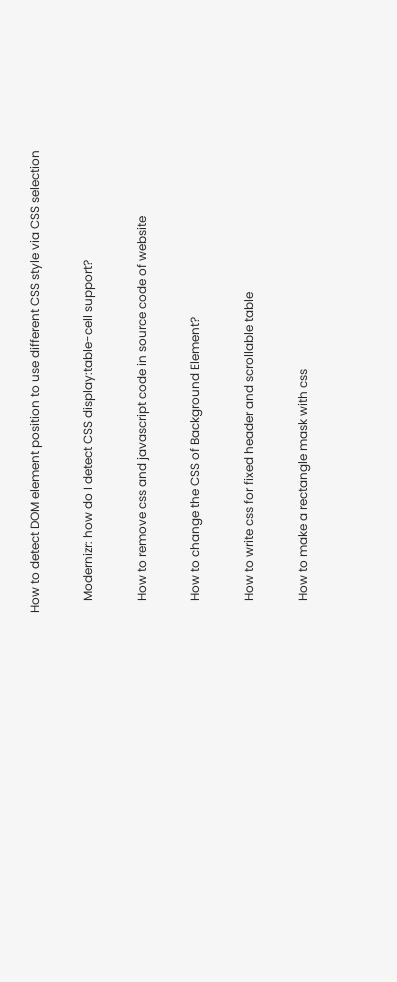How to detect DOM element position to use different CSS style via CSS selection

    Modernizr: how do I detect CSS display:table-cell support?

    How to remove css and javascript code in source code of website

    How to change the CSS of Background Element?

    How to write css for fixed header and scrollable table

    How to make a rectangle mask with css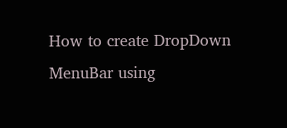How to create DropDown MenuBar using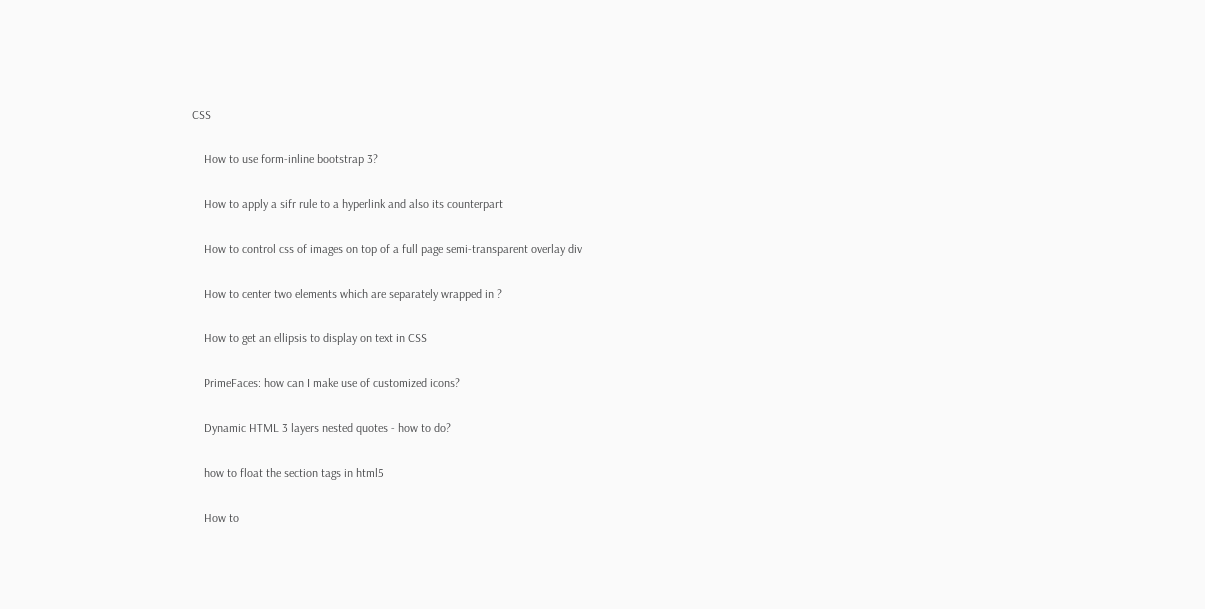CSS

    How to use form-inline bootstrap 3?

    How to apply a sifr rule to a hyperlink and also its counterpart

    How to control css of images on top of a full page semi-transparent overlay div

    How to center two elements which are separately wrapped in ?

    How to get an ellipsis to display on text in CSS

    PrimeFaces: how can I make use of customized icons?

    Dynamic HTML 3 layers nested quotes - how to do?

    how to float the section tags in html5

    How to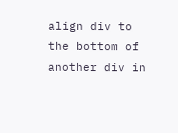align div to the bottom of another div in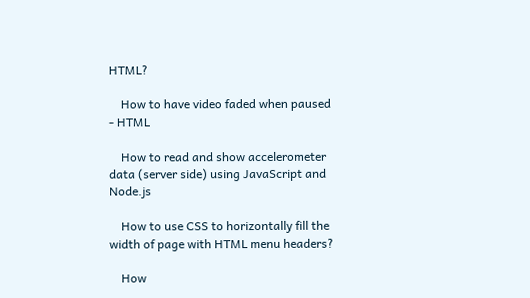HTML?

    How to have video faded when paused - HTML

    How to read and show accelerometer data (server side) using JavaScript and Node.js

    How to use CSS to horizontally fill the width of page with HTML menu headers?

    How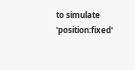to simulate 'position:fixed'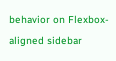behavior on Flexbox-aligned sidebar